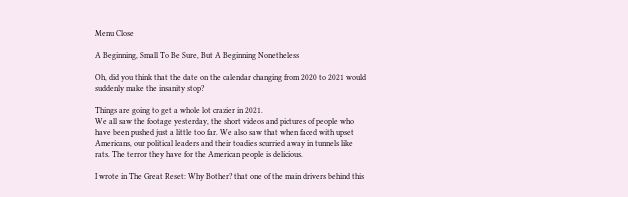Menu Close

A Beginning, Small To Be Sure, But A Beginning Nonetheless

Oh, did you think that the date on the calendar changing from 2020 to 2021 would suddenly make the insanity stop?

Things are going to get a whole lot crazier in 2021.
We all saw the footage yesterday, the short videos and pictures of people who have been pushed just a little too far. We also saw that when faced with upset Americans, our political leaders and their toadies scurried away in tunnels like rats. The terror they have for the American people is delicious.

I wrote in The Great Reset: Why Bother? that one of the main drivers behind this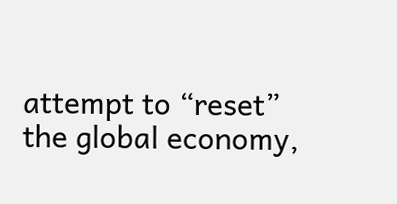attempt to “reset” the global economy,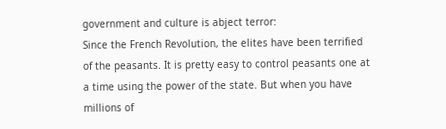government and culture is abject terror:
Since the French Revolution, the elites have been terrified of the peasants. It is pretty easy to control peasants one at a time using the power of the state. But when you have millions of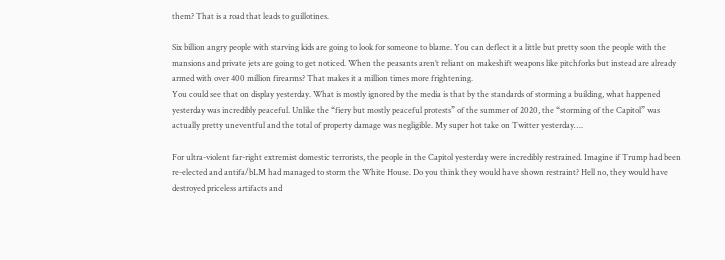them? That is a road that leads to guillotines.

Six billion angry people with starving kids are going to look for someone to blame. You can deflect it a little but pretty soon the people with the mansions and private jets are going to get noticed. When the peasants aren’t reliant on makeshift weapons like pitchforks but instead are already armed with over 400 million firearms? That makes it a million times more frightening.
You could see that on display yesterday. What is mostly ignored by the media is that by the standards of storming a building, what happened yesterday was incredibly peaceful. Unlike the “fiery but mostly peaceful protests” of the summer of 2020, the “storming of the Capitol” was actually pretty uneventful and the total of property damage was negligible. My super hot take on Twitter yesterday….

For ultra-violent far-right extremist domestic terrorists, the people in the Capitol yesterday were incredibly restrained. Imagine if Trump had been re-elected and antifa/bLM had managed to storm the White House. Do you think they would have shown restraint? Hell no, they would have destroyed priceless artifacts and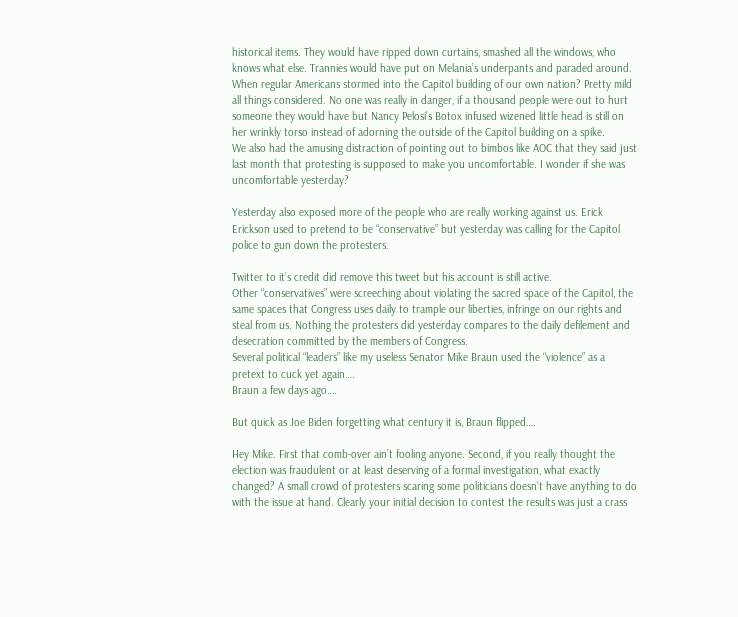historical items. They would have ripped down curtains, smashed all the windows, who knows what else. Trannies would have put on Melania’s underpants and paraded around. When regular Americans stormed into the Capitol building of our own nation? Pretty mild all things considered. No one was really in danger, if a thousand people were out to hurt someone they would have but Nancy Pelosi’s Botox infused wizened little head is still on her wrinkly torso instead of adorning the outside of the Capitol building on a spike.
We also had the amusing distraction of pointing out to bimbos like AOC that they said just last month that protesting is supposed to make you uncomfortable. I wonder if she was uncomfortable yesterday?

Yesterday also exposed more of the people who are really working against us. Erick Erickson used to pretend to be “conservative” but yesterday was calling for the Capitol police to gun down the protesters.

Twitter to it’s credit did remove this tweet but his account is still active.
Other “conservatives” were screeching about violating the sacred space of the Capitol, the same spaces that Congress uses daily to trample our liberties, infringe on our rights and steal from us. Nothing the protesters did yesterday compares to the daily defilement and desecration committed by the members of Congress.
Several political “leaders” like my useless Senator Mike Braun used the “violence” as a pretext to cuck yet again….
Braun a few days ago….

But quick as Joe Biden forgetting what century it is, Braun flipped….

Hey Mike. First that comb-over ain’t fooling anyone. Second, if you really thought the election was fraudulent or at least deserving of a formal investigation, what exactly changed? A small crowd of protesters scaring some politicians doesn’t have anything to do with the issue at hand. Clearly your initial decision to contest the results was just a crass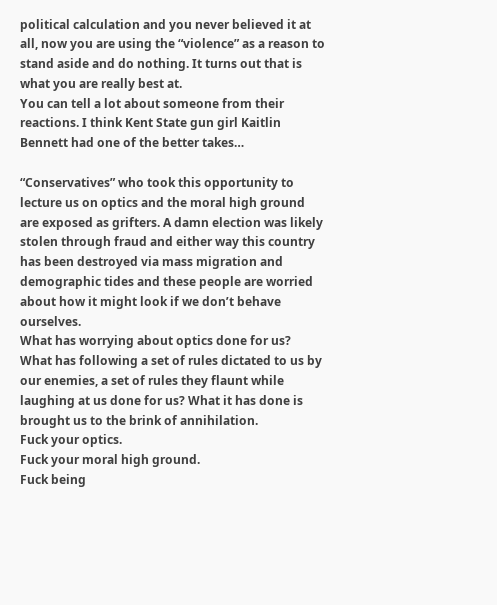political calculation and you never believed it at all, now you are using the “violence” as a reason to stand aside and do nothing. It turns out that is what you are really best at.
You can tell a lot about someone from their reactions. I think Kent State gun girl Kaitlin Bennett had one of the better takes…

“Conservatives” who took this opportunity to lecture us on optics and the moral high ground are exposed as grifters. A damn election was likely stolen through fraud and either way this country has been destroyed via mass migration and demographic tides and these people are worried about how it might look if we don’t behave ourselves.
What has worrying about optics done for us? What has following a set of rules dictated to us by our enemies, a set of rules they flaunt while laughing at us done for us? What it has done is brought us to the brink of annihilation.
Fuck your optics.
Fuck your moral high ground.
Fuck being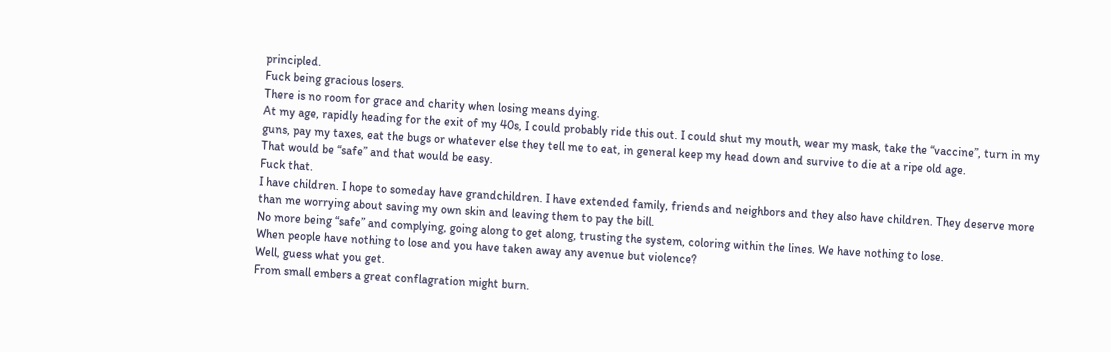principled.
Fuck being gracious losers.
There is no room for grace and charity when losing means dying.
At my age, rapidly heading for the exit of my 40s, I could probably ride this out. I could shut my mouth, wear my mask, take the “vaccine”, turn in my guns, pay my taxes, eat the bugs or whatever else they tell me to eat, in general keep my head down and survive to die at a ripe old age.
That would be “safe” and that would be easy.
Fuck that.
I have children. I hope to someday have grandchildren. I have extended family, friends and neighbors and they also have children. They deserve more than me worrying about saving my own skin and leaving them to pay the bill.
No more being “safe” and complying, going along to get along, trusting the system, coloring within the lines. We have nothing to lose.
When people have nothing to lose and you have taken away any avenue but violence?
Well, guess what you get.
From small embers a great conflagration might burn.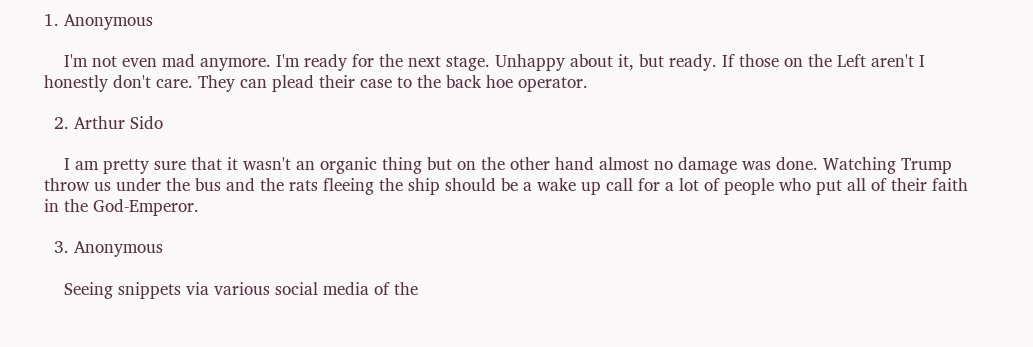1. Anonymous

    I'm not even mad anymore. I'm ready for the next stage. Unhappy about it, but ready. If those on the Left aren't I honestly don't care. They can plead their case to the back hoe operator.

  2. Arthur Sido

    I am pretty sure that it wasn't an organic thing but on the other hand almost no damage was done. Watching Trump throw us under the bus and the rats fleeing the ship should be a wake up call for a lot of people who put all of their faith in the God-Emperor.

  3. Anonymous

    Seeing snippets via various social media of the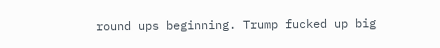round ups beginning. Trump fucked up big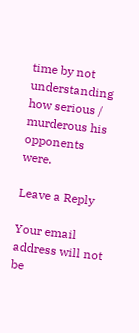time by not understanding how serious / murderous his opponents were.

Leave a Reply

Your email address will not be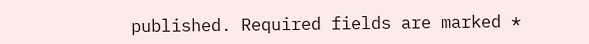published. Required fields are marked *